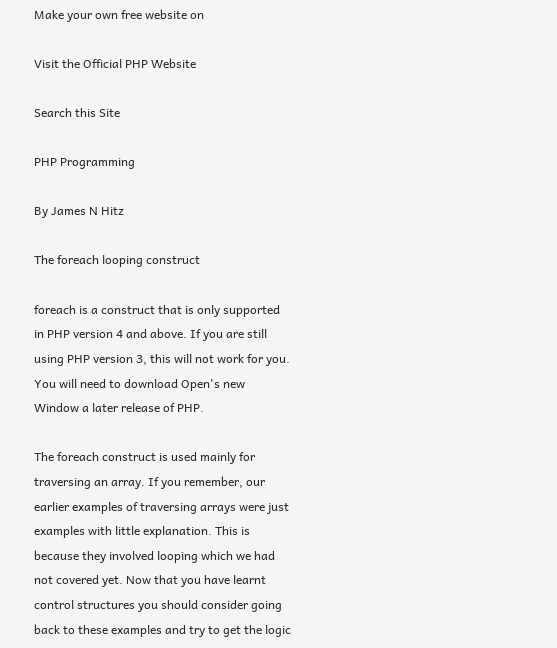Make your own free website on

Visit the Official PHP Website

Search this Site

PHP Programming

By James N Hitz

The foreach looping construct

foreach is a construct that is only supported in PHP version 4 and above. If you are still using PHP version 3, this will not work for you. You will need to download Open's new Window a later release of PHP.

The foreach construct is used mainly for traversing an array. If you remember, our earlier examples of traversing arrays were just examples with little explanation. This is because they involved looping which we had not covered yet. Now that you have learnt control structures you should consider going back to these examples and try to get the logic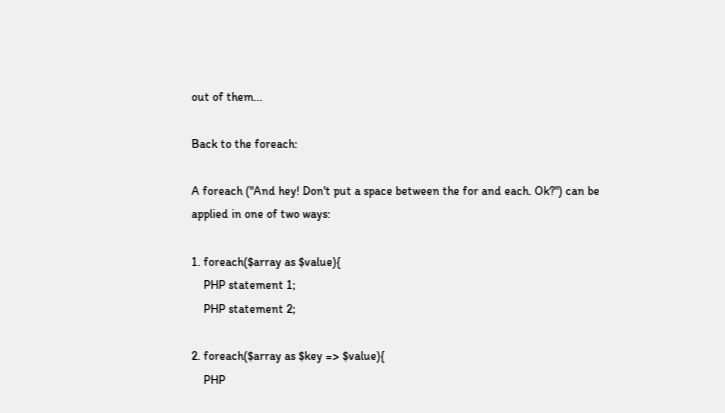out of them...

Back to the foreach:

A foreach ("And hey! Don't put a space between the for and each. Ok?") can be applied in one of two ways:

1. foreach($array as $value){
    PHP statement 1;
    PHP statement 2;

2. foreach($array as $key => $value){
    PHP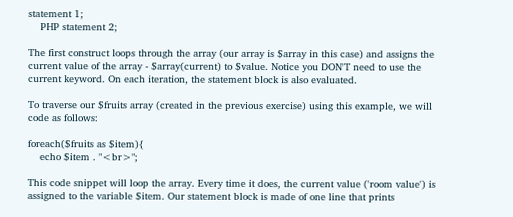statement 1;
    PHP statement 2;

The first construct loops through the array (our array is $array in this case) and assigns the current value of the array - $array(current) to $value. Notice you DON'T need to use the current keyword. On each iteration, the statement block is also evaluated.

To traverse our $fruits array (created in the previous exercise) using this example, we will code as follows:

foreach($fruits as $item){
    echo $item . "<br>";

This code snippet will loop the array. Every time it does, the current value ('room value') is assigned to the variable $item. Our statement block is made of one line that prints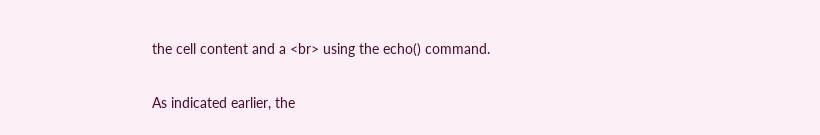the cell content and a <br> using the echo() command.

As indicated earlier, the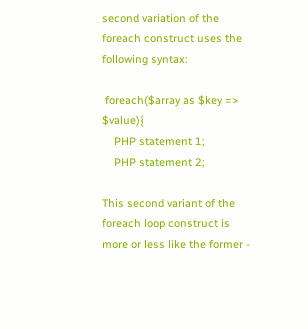second variation of the foreach construct uses the following syntax:

 foreach($array as $key => $value){
    PHP statement 1;
    PHP statement 2;

This second variant of the foreach loop construct is more or less like the former -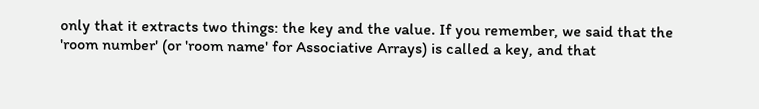only that it extracts two things: the key and the value. If you remember, we said that the 'room number' (or 'room name' for Associative Arrays) is called a key, and that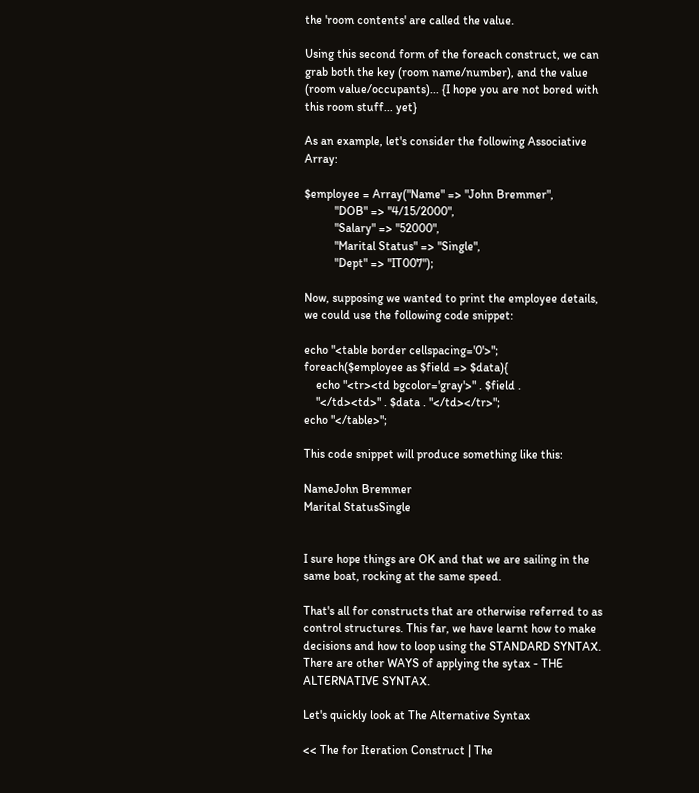the 'room contents' are called the value.

Using this second form of the foreach construct, we can grab both the key (room name/number), and the value (room value/occupants)... {I hope you are not bored with this room stuff... yet}

As an example, let's consider the following Associative Array:

$employee = Array("Name" => "John Bremmer",
          "DOB" => "4/15/2000",
          "Salary" => "52000",
          "Marital Status" => "Single",
          "Dept" => "IT007");

Now, supposing we wanted to print the employee details, we could use the following code snippet:

echo "<table border cellspacing='0'>";
foreach($employee as $field => $data){
    echo "<tr><td bgcolor='gray'>" . $field .
    "</td><td>" . $data . "</td></tr>";
echo "</table>";

This code snippet will produce something like this:

NameJohn Bremmer
Marital StatusSingle


I sure hope things are OK and that we are sailing in the same boat, rocking at the same speed.

That's all for constructs that are otherwise referred to as control structures. This far, we have learnt how to make decisions and how to loop using the STANDARD SYNTAX. There are other WAYS of applying the sytax - THE ALTERNATIVE SYNTAX.

Let's quickly look at The Alternative Syntax

<< The for Iteration Construct | The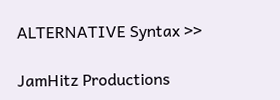ALTERNATIVE Syntax >>

JamHitz Productions